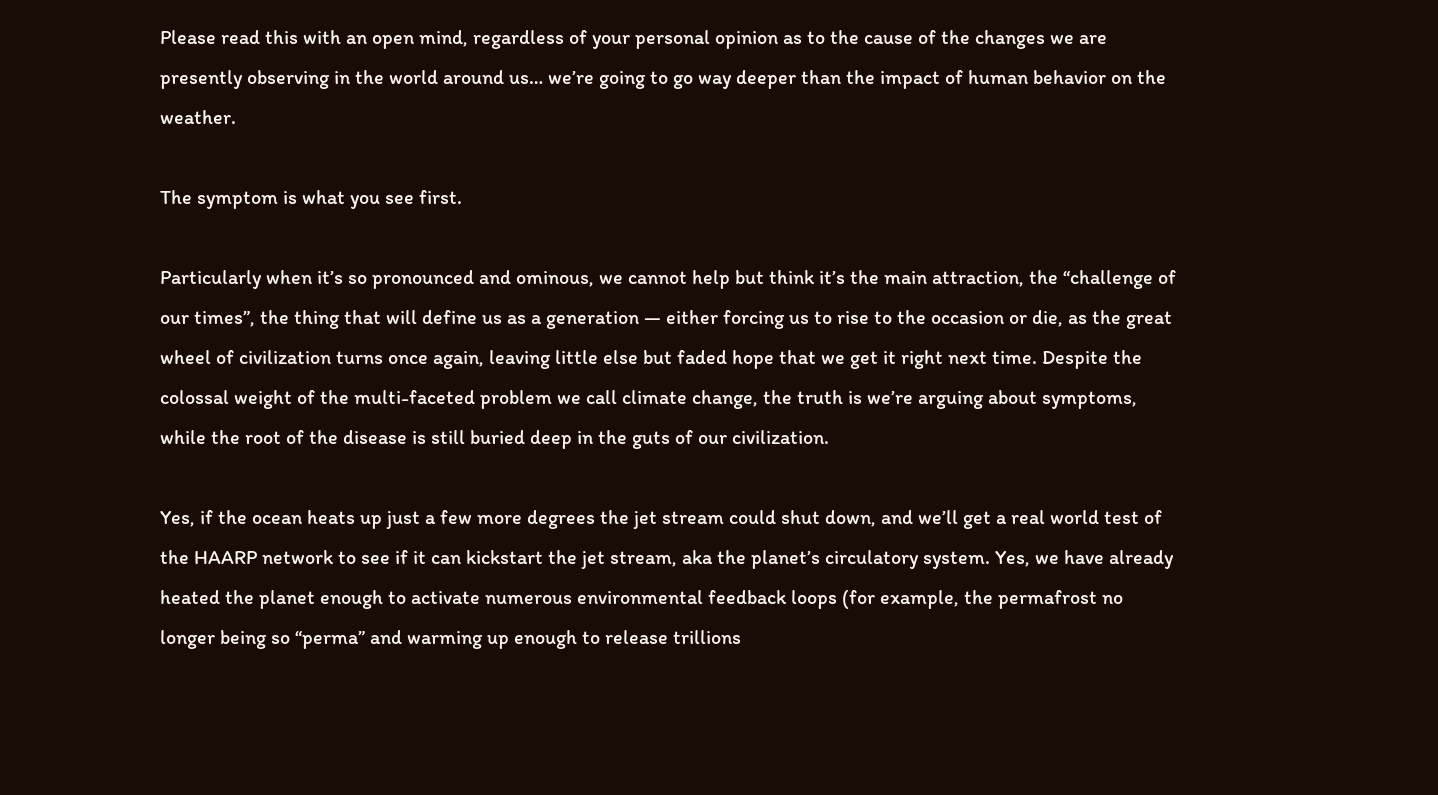Please read this with an open mind, regardless of your personal opinion as to the cause of the changes we are presently observing in the world around us… we’re going to go way deeper than the impact of human behavior on the weather.

The symptom is what you see first.

Particularly when it’s so pronounced and ominous, we cannot help but think it’s the main attraction, the “challenge of our times”, the thing that will define us as a generation — either forcing us to rise to the occasion or die, as the great wheel of civilization turns once again, leaving little else but faded hope that we get it right next time. Despite the colossal weight of the multi-faceted problem we call climate change, the truth is we’re arguing about symptoms, while the root of the disease is still buried deep in the guts of our civilization.

Yes, if the ocean heats up just a few more degrees the jet stream could shut down, and we’ll get a real world test of the HAARP network to see if it can kickstart the jet stream, aka the planet’s circulatory system. Yes, we have already heated the planet enough to activate numerous environmental feedback loops (for example, the permafrost no longer being so “perma” and warming up enough to release trillions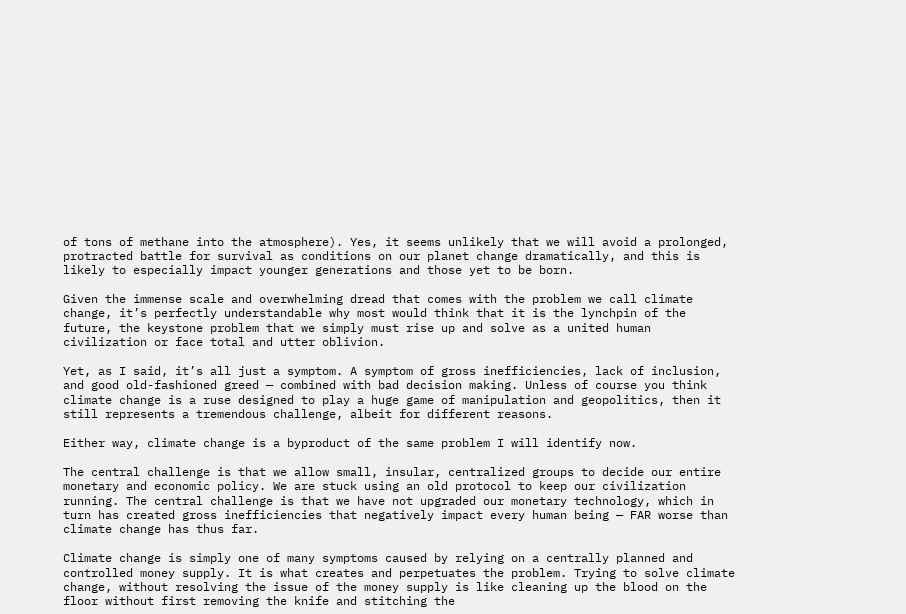of tons of methane into the atmosphere). Yes, it seems unlikely that we will avoid a prolonged, protracted battle for survival as conditions on our planet change dramatically, and this is likely to especially impact younger generations and those yet to be born.

Given the immense scale and overwhelming dread that comes with the problem we call climate change, it’s perfectly understandable why most would think that it is the lynchpin of the future, the keystone problem that we simply must rise up and solve as a united human civilization or face total and utter oblivion.

Yet, as I said, it’s all just a symptom. A symptom of gross inefficiencies, lack of inclusion, and good old-fashioned greed — combined with bad decision making. Unless of course you think climate change is a ruse designed to play a huge game of manipulation and geopolitics, then it still represents a tremendous challenge, albeit for different reasons.

Either way, climate change is a byproduct of the same problem I will identify now.

The central challenge is that we allow small, insular, centralized groups to decide our entire monetary and economic policy. We are stuck using an old protocol to keep our civilization running. The central challenge is that we have not upgraded our monetary technology, which in turn has created gross inefficiencies that negatively impact every human being — FAR worse than climate change has thus far.

Climate change is simply one of many symptoms caused by relying on a centrally planned and controlled money supply. It is what creates and perpetuates the problem. Trying to solve climate change, without resolving the issue of the money supply is like cleaning up the blood on the floor without first removing the knife and stitching the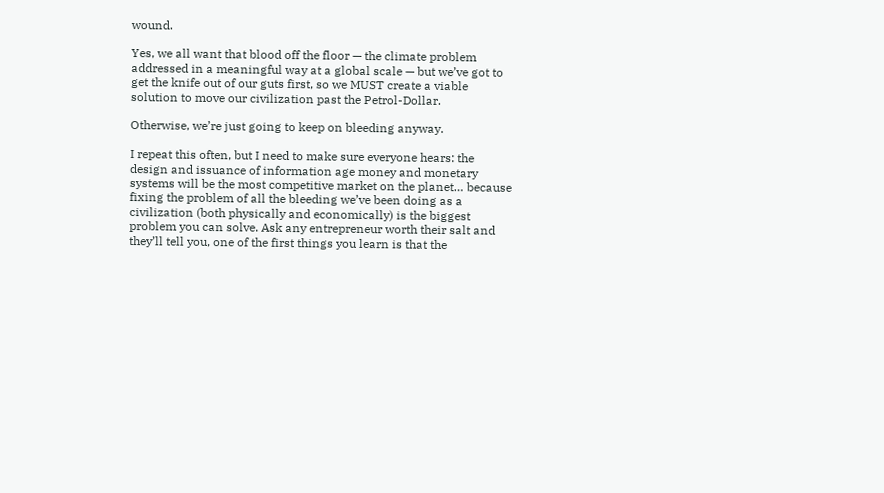wound.

Yes, we all want that blood off the floor — the climate problem addressed in a meaningful way at a global scale — but we’ve got to get the knife out of our guts first, so we MUST create a viable solution to move our civilization past the Petrol-Dollar.

Otherwise, we’re just going to keep on bleeding anyway.

I repeat this often, but I need to make sure everyone hears: the design and issuance of information age money and monetary systems will be the most competitive market on the planet… because fixing the problem of all the bleeding we’ve been doing as a civilization (both physically and economically) is the biggest problem you can solve. Ask any entrepreneur worth their salt and they’ll tell you, one of the first things you learn is that the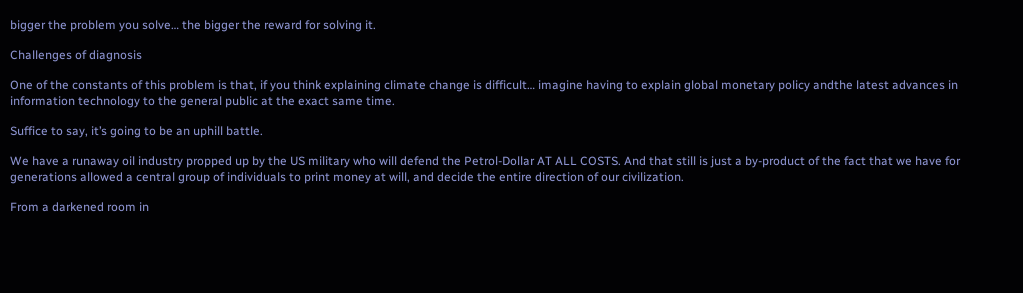bigger the problem you solve… the bigger the reward for solving it.

Challenges of diagnosis

One of the constants of this problem is that, if you think explaining climate change is difficult… imagine having to explain global monetary policy andthe latest advances in information technology to the general public at the exact same time.

Suffice to say, it’s going to be an uphill battle.

We have a runaway oil industry propped up by the US military who will defend the Petrol-Dollar AT ALL COSTS. And that still is just a by-product of the fact that we have for generations allowed a central group of individuals to print money at will, and decide the entire direction of our civilization.

From a darkened room in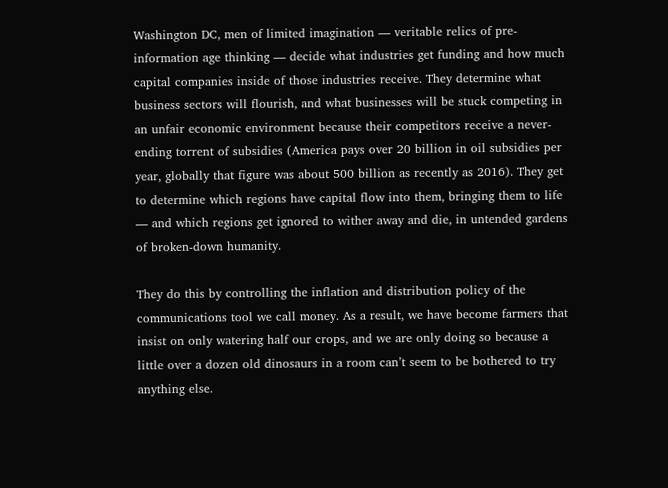Washington DC, men of limited imagination — veritable relics of pre-information age thinking — decide what industries get funding and how much capital companies inside of those industries receive. They determine what business sectors will flourish, and what businesses will be stuck competing in an unfair economic environment because their competitors receive a never-ending torrent of subsidies (America pays over 20 billion in oil subsidies per year, globally that figure was about 500 billion as recently as 2016). They get to determine which regions have capital flow into them, bringing them to life — and which regions get ignored to wither away and die, in untended gardens of broken-down humanity.

They do this by controlling the inflation and distribution policy of the communications tool we call money. As a result, we have become farmers that insist on only watering half our crops, and we are only doing so because a little over a dozen old dinosaurs in a room can’t seem to be bothered to try anything else.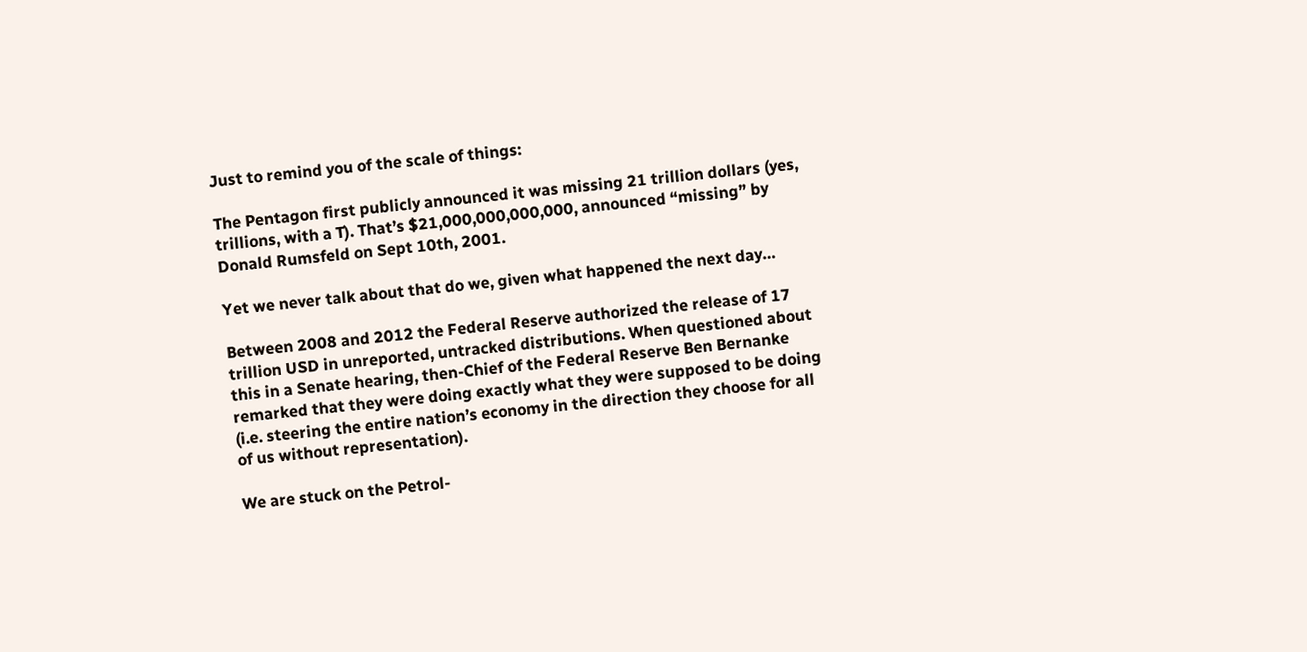Just to remind you of the scale of things:

The Pentagon first publicly announced it was missing 21 trillion dollars (yes, trillions, with a T). That’s $21,000,000,000,000, announced “missing” by Donald Rumsfeld on Sept 10th, 2001.

Yet we never talk about that do we, given what happened the next day…

Between 2008 and 2012 the Federal Reserve authorized the release of 17 trillion USD in unreported, untracked distributions. When questioned about this in a Senate hearing, then-Chief of the Federal Reserve Ben Bernanke remarked that they were doing exactly what they were supposed to be doing (i.e. steering the entire nation’s economy in the direction they choose for all of us without representation).

We are stuck on the Petrol-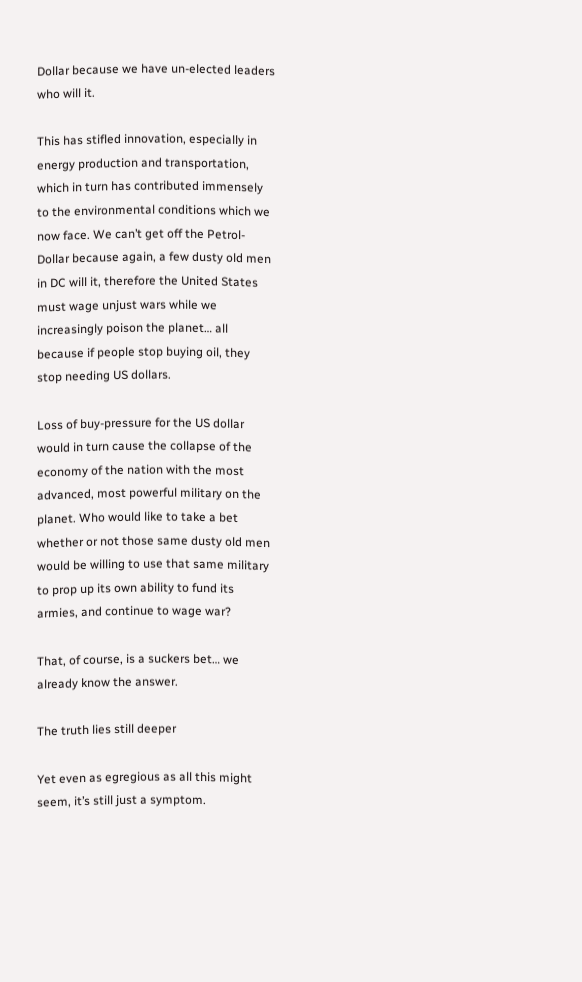Dollar because we have un-elected leaders who will it.

This has stifled innovation, especially in energy production and transportation, which in turn has contributed immensely to the environmental conditions which we now face. We can’t get off the Petrol-Dollar because again, a few dusty old men in DC will it, therefore the United States must wage unjust wars while we increasingly poison the planet… all because if people stop buying oil, they stop needing US dollars.

Loss of buy-pressure for the US dollar would in turn cause the collapse of the economy of the nation with the most advanced, most powerful military on the planet. Who would like to take a bet whether or not those same dusty old men would be willing to use that same military to prop up its own ability to fund its armies, and continue to wage war?

That, of course, is a suckers bet… we already know the answer.

The truth lies still deeper

Yet even as egregious as all this might seem, it’s still just a symptom.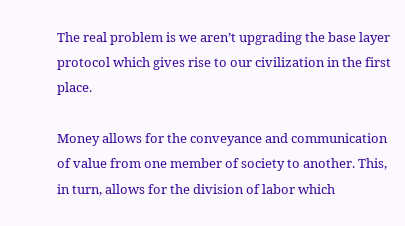The real problem is we aren’t upgrading the base layer protocol which gives rise to our civilization in the first place.

Money allows for the conveyance and communication of value from one member of society to another. This, in turn, allows for the division of labor which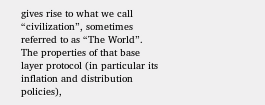gives rise to what we call “civilization”, sometimes referred to as “The World”. The properties of that base layer protocol (in particular its inflation and distribution policies),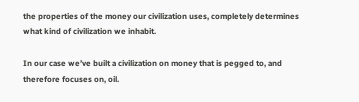the properties of the money our civilization uses, completely determines what kind of civilization we inhabit.

In our case we’ve built a civilization on money that is pegged to, and therefore focuses on, oil.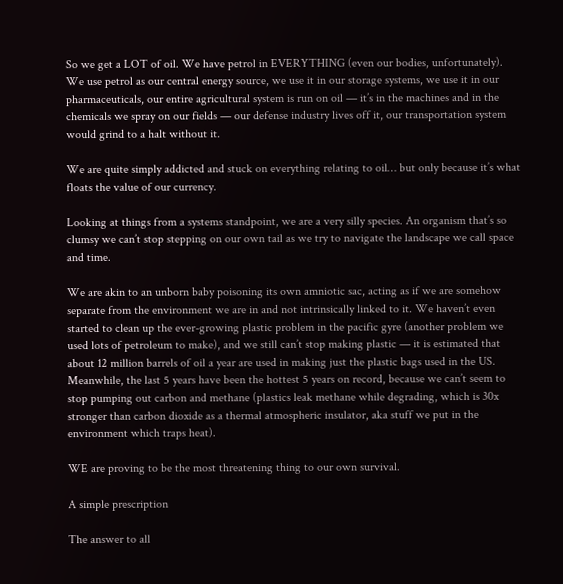So we get a LOT of oil. We have petrol in EVERYTHING (even our bodies, unfortunately). We use petrol as our central energy source, we use it in our storage systems, we use it in our pharmaceuticals, our entire agricultural system is run on oil — it’s in the machines and in the chemicals we spray on our fields — our defense industry lives off it, our transportation system would grind to a halt without it.

We are quite simply addicted and stuck on everything relating to oil… but only because it’s what floats the value of our currency.

Looking at things from a systems standpoint, we are a very silly species. An organism that’s so clumsy we can’t stop stepping on our own tail as we try to navigate the landscape we call space and time.

We are akin to an unborn baby poisoning its own amniotic sac, acting as if we are somehow separate from the environment we are in and not intrinsically linked to it. We haven’t even started to clean up the ever-growing plastic problem in the pacific gyre (another problem we used lots of petroleum to make), and we still can’t stop making plastic — it is estimated that about 12 million barrels of oil a year are used in making just the plastic bags used in the US. Meanwhile, the last 5 years have been the hottest 5 years on record, because we can’t seem to stop pumping out carbon and methane (plastics leak methane while degrading, which is 30x stronger than carbon dioxide as a thermal atmospheric insulator, aka stuff we put in the environment which traps heat).

WE are proving to be the most threatening thing to our own survival.

A simple prescription

The answer to all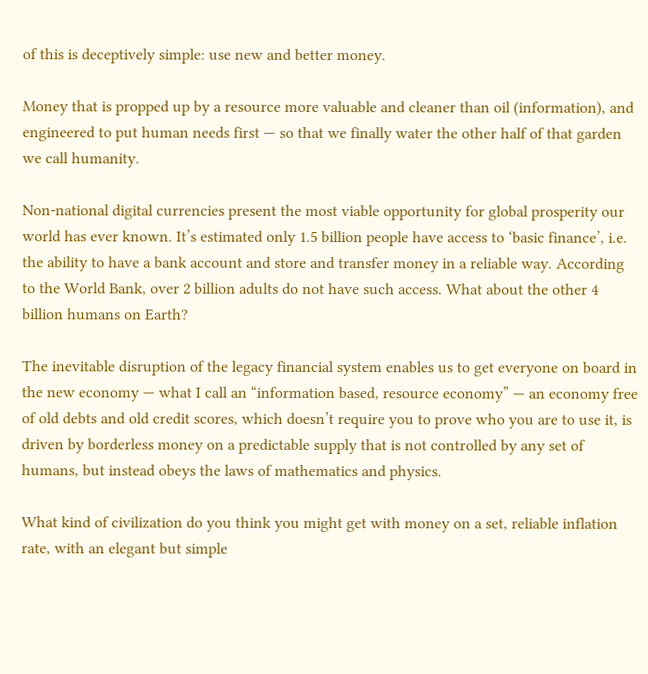of this is deceptively simple: use new and better money.

Money that is propped up by a resource more valuable and cleaner than oil (information), and engineered to put human needs first — so that we finally water the other half of that garden we call humanity.

Non-national digital currencies present the most viable opportunity for global prosperity our world has ever known. It’s estimated only 1.5 billion people have access to ‘basic finance’, i.e. the ability to have a bank account and store and transfer money in a reliable way. According to the World Bank, over 2 billion adults do not have such access. What about the other 4 billion humans on Earth?

The inevitable disruption of the legacy financial system enables us to get everyone on board in the new economy — what I call an “information based, resource economy” — an economy free of old debts and old credit scores, which doesn’t require you to prove who you are to use it, is driven by borderless money on a predictable supply that is not controlled by any set of humans, but instead obeys the laws of mathematics and physics.

What kind of civilization do you think you might get with money on a set, reliable inflation rate, with an elegant but simple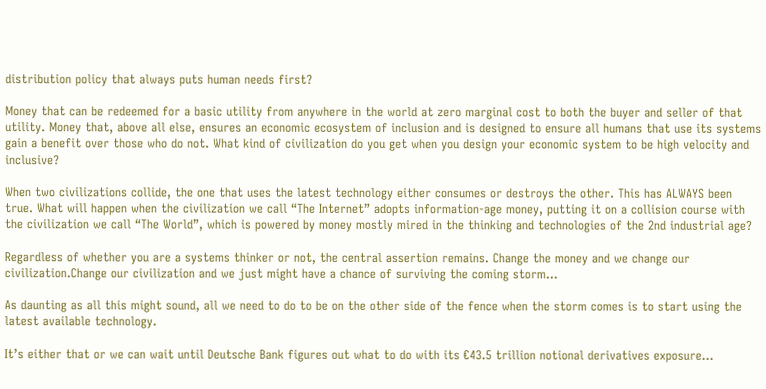distribution policy that always puts human needs first?

Money that can be redeemed for a basic utility from anywhere in the world at zero marginal cost to both the buyer and seller of that utility. Money that, above all else, ensures an economic ecosystem of inclusion and is designed to ensure all humans that use its systems gain a benefit over those who do not. What kind of civilization do you get when you design your economic system to be high velocity and inclusive?

When two civilizations collide, the one that uses the latest technology either consumes or destroys the other. This has ALWAYS been true. What will happen when the civilization we call “The Internet” adopts information-age money, putting it on a collision course with the civilization we call “The World”, which is powered by money mostly mired in the thinking and technologies of the 2nd industrial age?

Regardless of whether you are a systems thinker or not, the central assertion remains. Change the money and we change our civilization.Change our civilization and we just might have a chance of surviving the coming storm…

As daunting as all this might sound, all we need to do to be on the other side of the fence when the storm comes is to start using the latest available technology.

It’s either that or we can wait until Deutsche Bank figures out what to do with its €43.5 trillion notional derivatives exposure…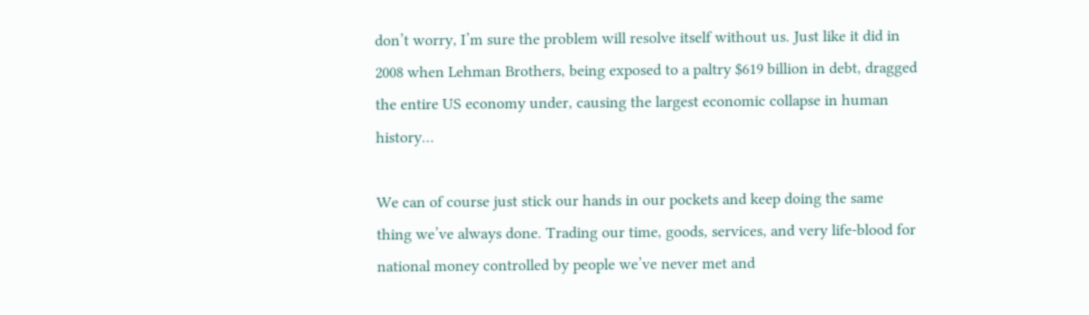don’t worry, I’m sure the problem will resolve itself without us. Just like it did in 2008 when Lehman Brothers, being exposed to a paltry $619 billion in debt, dragged the entire US economy under, causing the largest economic collapse in human history…

We can of course just stick our hands in our pockets and keep doing the same thing we’ve always done. Trading our time, goods, services, and very life-blood for national money controlled by people we’ve never met and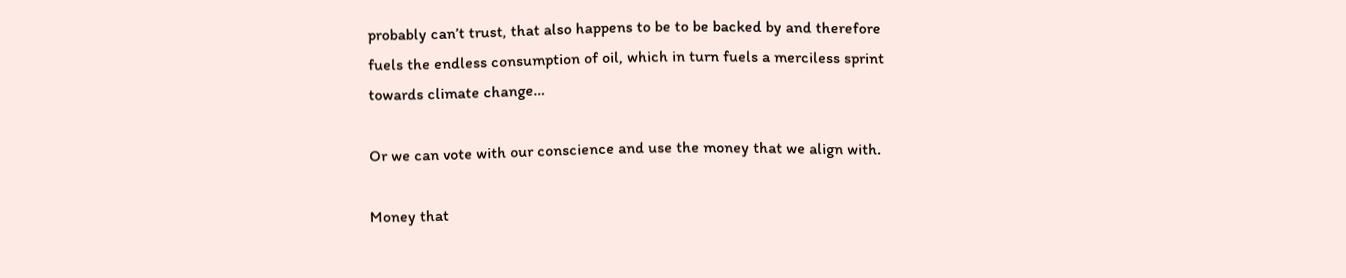probably can’t trust, that also happens to be to be backed by and therefore fuels the endless consumption of oil, which in turn fuels a merciless sprint towards climate change…

Or we can vote with our conscience and use the money that we align with.

Money that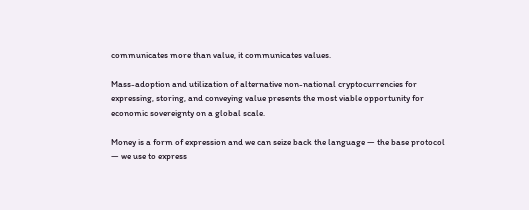communicates more than value, it communicates values.

Mass-adoption and utilization of alternative non-national cryptocurrencies for expressing, storing, and conveying value presents the most viable opportunity for economic sovereignty on a global scale.

Money is a form of expression and we can seize back the language — the base protocol — we use to express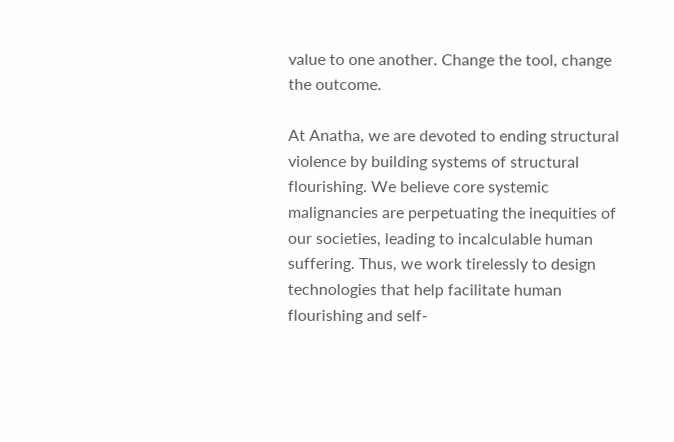value to one another. Change the tool, change the outcome.

At Anatha, we are devoted to ending structural violence by building systems of structural flourishing. We believe core systemic malignancies are perpetuating the inequities of our societies, leading to incalculable human suffering. Thus, we work tirelessly to design technologies that help facilitate human flourishing and self-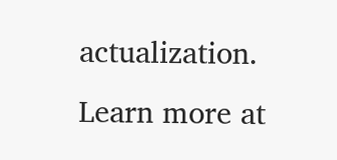actualization. Learn more at